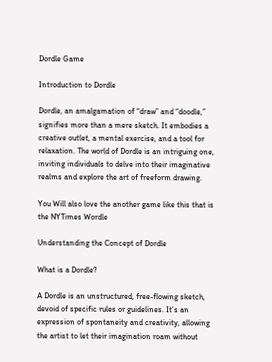Dordle Game

Introduction to Dordle

Dordle, an amalgamation of “draw” and “doodle,” signifies more than a mere sketch. It embodies a creative outlet, a mental exercise, and a tool for relaxation. The world of Dordle is an intriguing one, inviting individuals to delve into their imaginative realms and explore the art of freeform drawing.

You Will also love the another game like this that is the NYTimes Wordle

Understanding the Concept of Dordle

What is a Dordle?

A Dordle is an unstructured, free-flowing sketch, devoid of specific rules or guidelines. It’s an expression of spontaneity and creativity, allowing the artist to let their imagination roam without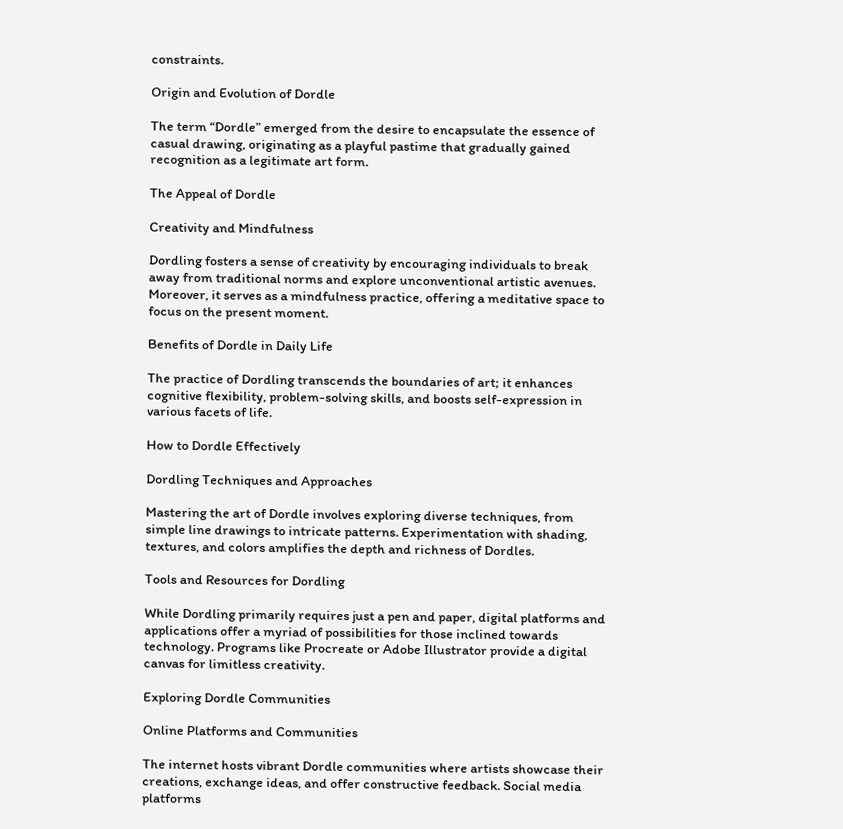constraints.

Origin and Evolution of Dordle

The term “Dordle” emerged from the desire to encapsulate the essence of casual drawing, originating as a playful pastime that gradually gained recognition as a legitimate art form.

The Appeal of Dordle

Creativity and Mindfulness

Dordling fosters a sense of creativity by encouraging individuals to break away from traditional norms and explore unconventional artistic avenues. Moreover, it serves as a mindfulness practice, offering a meditative space to focus on the present moment.

Benefits of Dordle in Daily Life

The practice of Dordling transcends the boundaries of art; it enhances cognitive flexibility, problem-solving skills, and boosts self-expression in various facets of life.

How to Dordle Effectively

Dordling Techniques and Approaches

Mastering the art of Dordle involves exploring diverse techniques, from simple line drawings to intricate patterns. Experimentation with shading, textures, and colors amplifies the depth and richness of Dordles.

Tools and Resources for Dordling

While Dordling primarily requires just a pen and paper, digital platforms and applications offer a myriad of possibilities for those inclined towards technology. Programs like Procreate or Adobe Illustrator provide a digital canvas for limitless creativity.

Exploring Dordle Communities

Online Platforms and Communities

The internet hosts vibrant Dordle communities where artists showcase their creations, exchange ideas, and offer constructive feedback. Social media platforms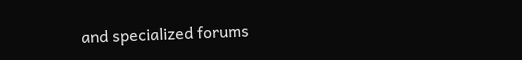and specialized forums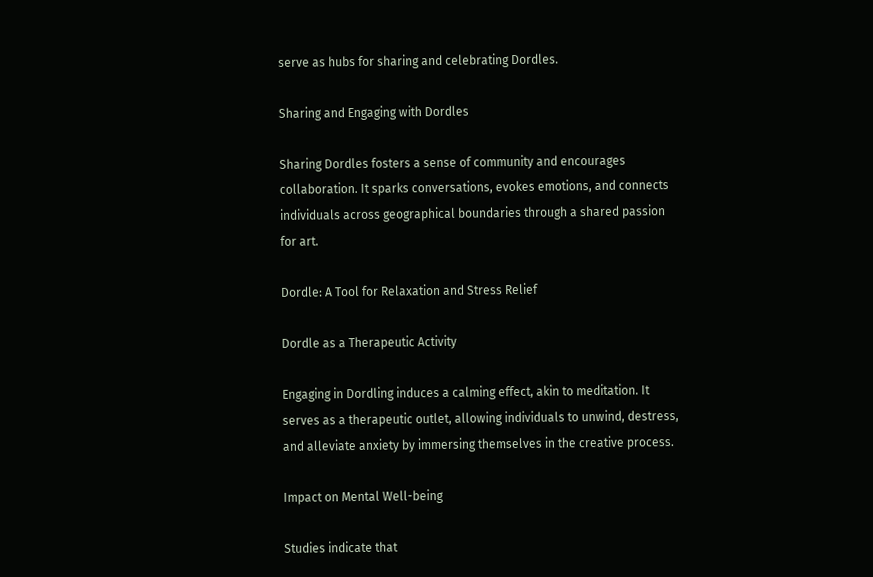serve as hubs for sharing and celebrating Dordles.

Sharing and Engaging with Dordles

Sharing Dordles fosters a sense of community and encourages collaboration. It sparks conversations, evokes emotions, and connects individuals across geographical boundaries through a shared passion for art.

Dordle: A Tool for Relaxation and Stress Relief

Dordle as a Therapeutic Activity

Engaging in Dordling induces a calming effect, akin to meditation. It serves as a therapeutic outlet, allowing individuals to unwind, destress, and alleviate anxiety by immersing themselves in the creative process.

Impact on Mental Well-being

Studies indicate that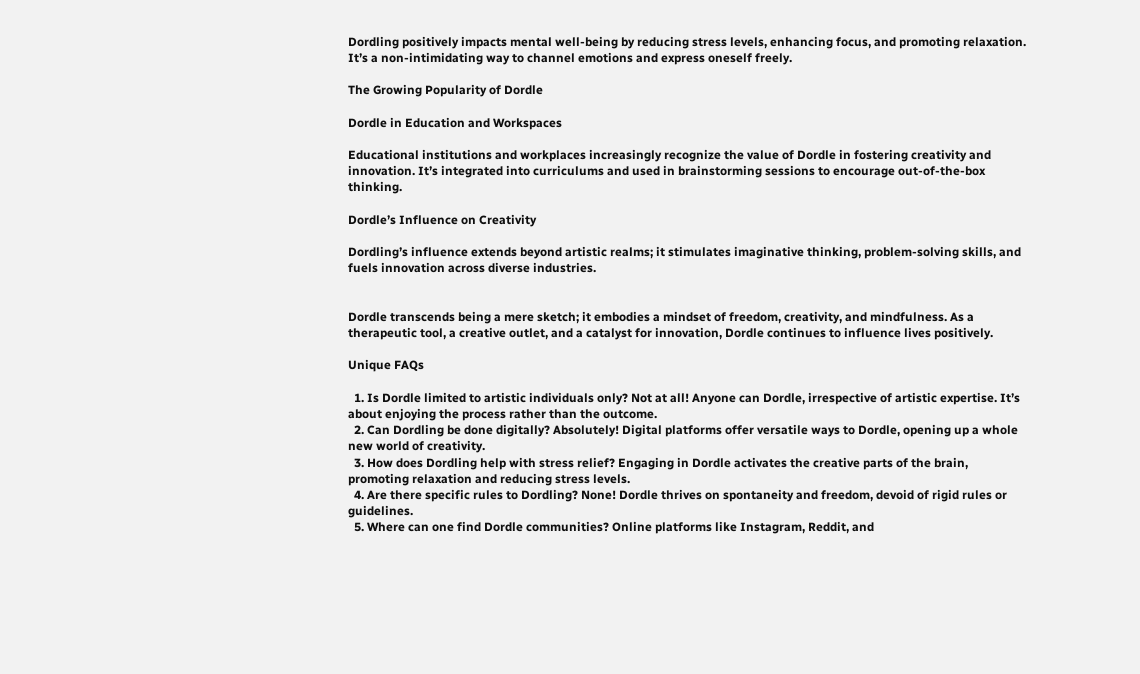Dordling positively impacts mental well-being by reducing stress levels, enhancing focus, and promoting relaxation. It’s a non-intimidating way to channel emotions and express oneself freely.

The Growing Popularity of Dordle

Dordle in Education and Workspaces

Educational institutions and workplaces increasingly recognize the value of Dordle in fostering creativity and innovation. It’s integrated into curriculums and used in brainstorming sessions to encourage out-of-the-box thinking.

Dordle’s Influence on Creativity

Dordling’s influence extends beyond artistic realms; it stimulates imaginative thinking, problem-solving skills, and fuels innovation across diverse industries.


Dordle transcends being a mere sketch; it embodies a mindset of freedom, creativity, and mindfulness. As a therapeutic tool, a creative outlet, and a catalyst for innovation, Dordle continues to influence lives positively.

Unique FAQs

  1. Is Dordle limited to artistic individuals only? Not at all! Anyone can Dordle, irrespective of artistic expertise. It’s about enjoying the process rather than the outcome.
  2. Can Dordling be done digitally? Absolutely! Digital platforms offer versatile ways to Dordle, opening up a whole new world of creativity.
  3. How does Dordling help with stress relief? Engaging in Dordle activates the creative parts of the brain, promoting relaxation and reducing stress levels.
  4. Are there specific rules to Dordling? None! Dordle thrives on spontaneity and freedom, devoid of rigid rules or guidelines.
  5. Where can one find Dordle communities? Online platforms like Instagram, Reddit, and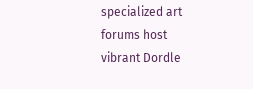specialized art forums host vibrant Dordle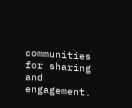communities for sharing and engagement.